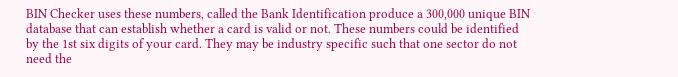BIN Checker uses these numbers, called the Bank Identification produce a 300,000 unique BIN database that can establish whether a card is valid or not. These numbers could be identified by the 1st six digits of your card. They may be industry specific such that one sector do not need the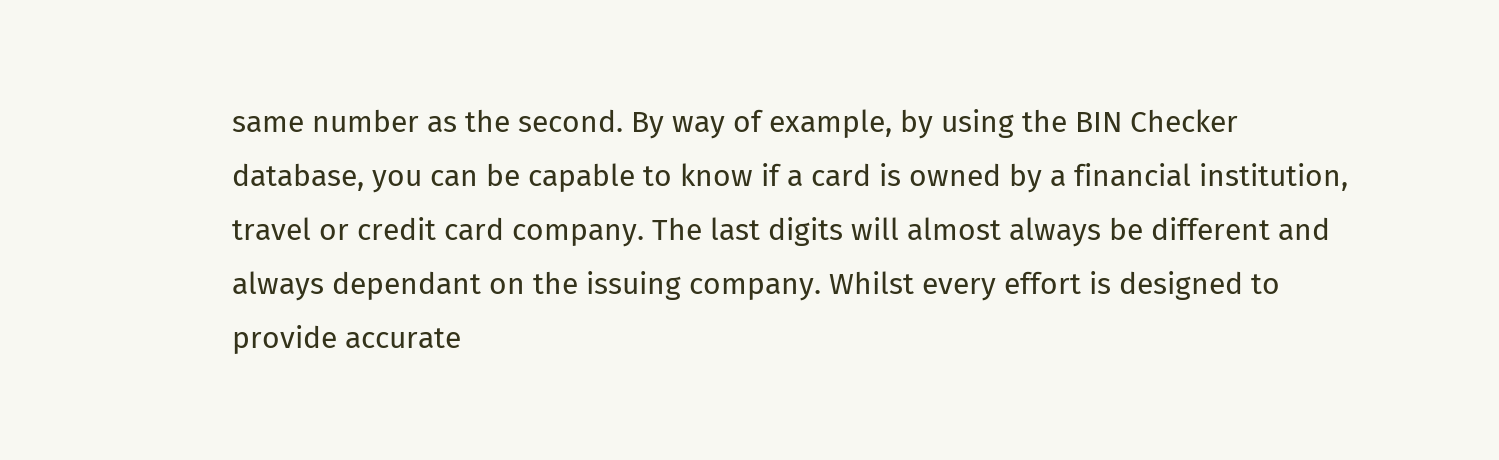same number as the second. By way of example, by using the BIN Checker database, you can be capable to know if a card is owned by a financial institution, travel or credit card company. The last digits will almost always be different and always dependant on the issuing company. Whilst every effort is designed to provide accurate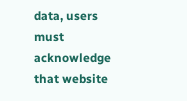data, users must acknowledge that website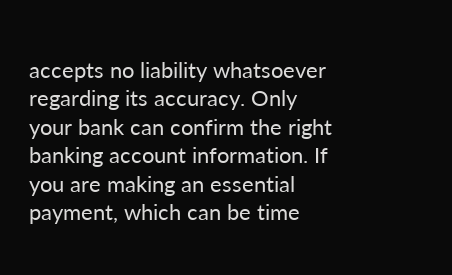accepts no liability whatsoever regarding its accuracy. Only your bank can confirm the right banking account information. If you are making an essential payment, which can be time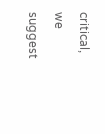critical, we suggest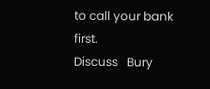to call your bank first.
Discuss   Bury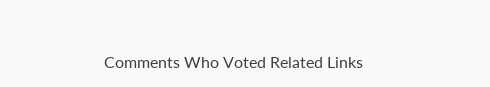Comments Who Voted Related Links